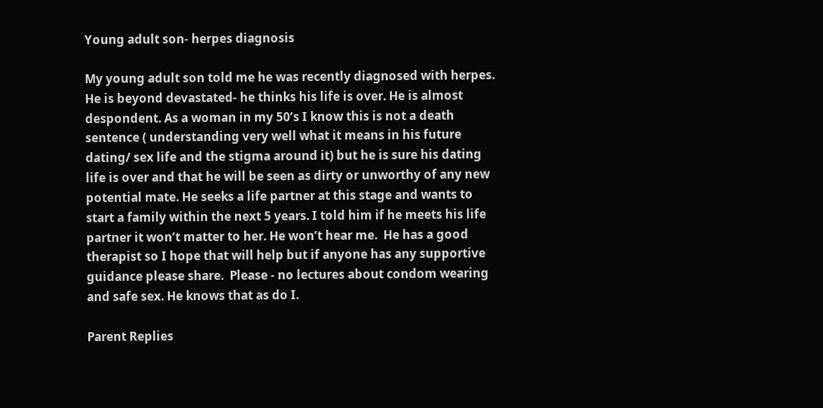Young adult son- herpes diagnosis

My young adult son told me he was recently diagnosed with herpes. He is beyond devastated- he thinks his life is over. He is almost despondent. As a woman in my 50’s I know this is not a death sentence ( understanding very well what it means in his future dating/ sex life and the stigma around it) but he is sure his dating life is over and that he will be seen as dirty or unworthy of any new potential mate. He seeks a life partner at this stage and wants to start a family within the next 5 years. I told him if he meets his life partner it won’t matter to her. He won’t hear me.  He has a good therapist so I hope that will help but if anyone has any supportive guidance please share.  Please - no lectures about condom wearing and safe sex. He knows that as do I.

Parent Replies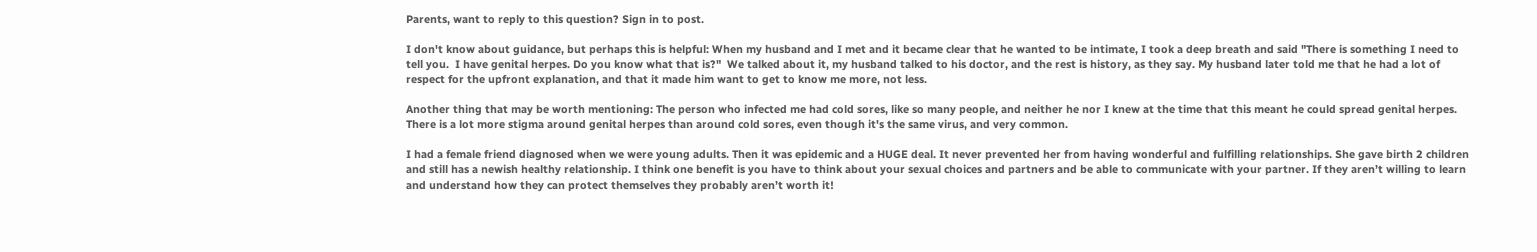Parents, want to reply to this question? Sign in to post.

I don't know about guidance, but perhaps this is helpful: When my husband and I met and it became clear that he wanted to be intimate, I took a deep breath and said "There is something I need to tell you.  I have genital herpes. Do you know what that is?"  We talked about it, my husband talked to his doctor, and the rest is history, as they say. My husband later told me that he had a lot of respect for the upfront explanation, and that it made him want to get to know me more, not less.

Another thing that may be worth mentioning: The person who infected me had cold sores, like so many people, and neither he nor I knew at the time that this meant he could spread genital herpes. There is a lot more stigma around genital herpes than around cold sores, even though it's the same virus, and very common.

I had a female friend diagnosed when we were young adults. Then it was epidemic and a HUGE deal. It never prevented her from having wonderful and fulfilling relationships. She gave birth 2 children and still has a newish healthy relationship. I think one benefit is you have to think about your sexual choices and partners and be able to communicate with your partner. If they aren’t willing to learn and understand how they can protect themselves they probably aren’t worth it!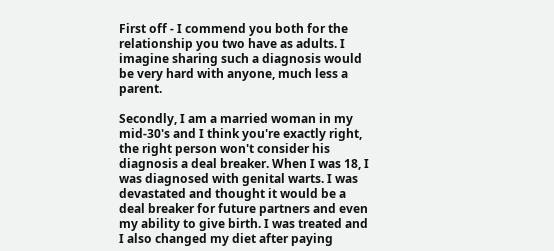First off - I commend you both for the relationship you two have as adults. I imagine sharing such a diagnosis would be very hard with anyone, much less a parent.

Secondly, I am a married woman in my mid-30's and I think you're exactly right, the right person won't consider his diagnosis a deal breaker. When I was 18, I was diagnosed with genital warts. I was devastated and thought it would be a deal breaker for future partners and even my ability to give birth. I was treated and I also changed my diet after paying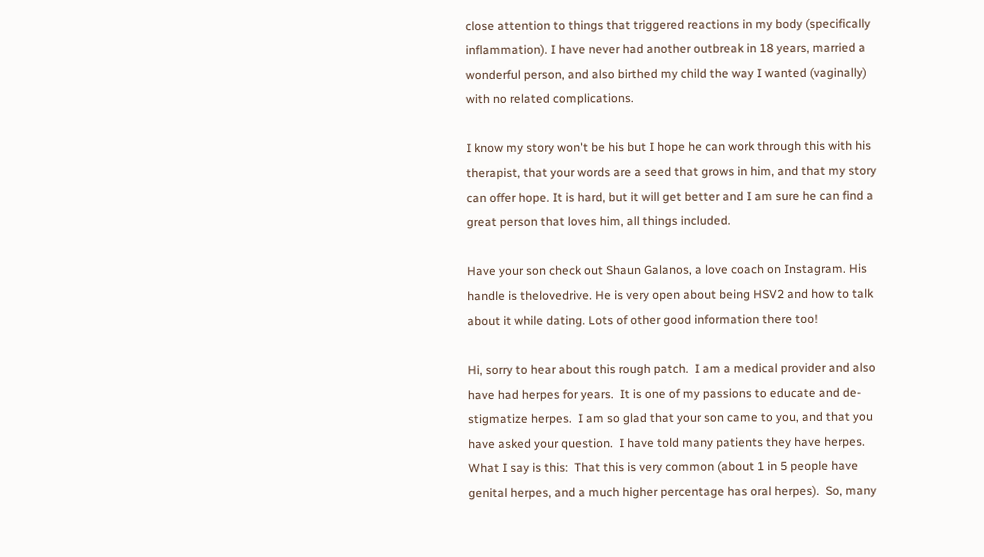close attention to things that triggered reactions in my body (specifically inflammation). I have never had another outbreak in 18 years, married a wonderful person, and also birthed my child the way I wanted (vaginally) with no related complications.

I know my story won't be his but I hope he can work through this with his therapist, that your words are a seed that grows in him, and that my story can offer hope. It is hard, but it will get better and I am sure he can find a great person that loves him, all things included.

Have your son check out Shaun Galanos, a love coach on Instagram. His handle is thelovedrive. He is very open about being HSV2 and how to talk about it while dating. Lots of other good information there too!

Hi, sorry to hear about this rough patch.  I am a medical provider and also have had herpes for years.  It is one of my passions to educate and de-stigmatize herpes.  I am so glad that your son came to you, and that you have asked your question.  I have told many patients they have herpes.  What I say is this:  That this is very common (about 1 in 5 people have genital herpes, and a much higher percentage has oral herpes).  So, many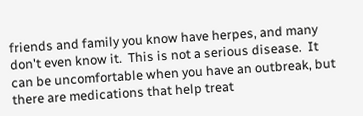friends and family you know have herpes, and many don't even know it.  This is not a serious disease.  It can be uncomfortable when you have an outbreak, but there are medications that help treat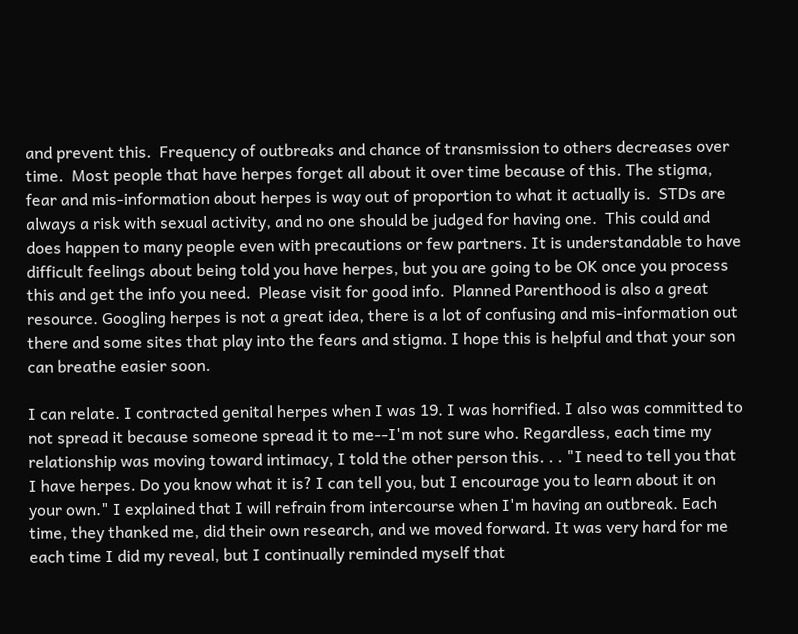and prevent this.  Frequency of outbreaks and chance of transmission to others decreases over time.  Most people that have herpes forget all about it over time because of this. The stigma, fear and mis-information about herpes is way out of proportion to what it actually is.  STDs are always a risk with sexual activity, and no one should be judged for having one.  This could and does happen to many people even with precautions or few partners. It is understandable to have difficult feelings about being told you have herpes, but you are going to be OK once you process this and get the info you need.  Please visit for good info.  Planned Parenthood is also a great resource. Googling herpes is not a great idea, there is a lot of confusing and mis-information out there and some sites that play into the fears and stigma. I hope this is helpful and that your son can breathe easier soon.

I can relate. I contracted genital herpes when I was 19. I was horrified. I also was committed to not spread it because someone spread it to me--I'm not sure who. Regardless, each time my relationship was moving toward intimacy, I told the other person this. . . "I need to tell you that I have herpes. Do you know what it is? I can tell you, but I encourage you to learn about it on your own." I explained that I will refrain from intercourse when I'm having an outbreak. Each time, they thanked me, did their own research, and we moved forward. It was very hard for me each time I did my reveal, but I continually reminded myself that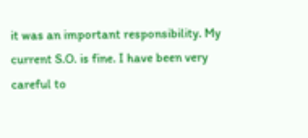it was an important responsibility. My current S.O. is fine. I have been very careful to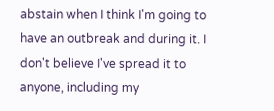abstain when I think I'm going to have an outbreak and during it. I don't believe I've spread it to anyone, including my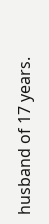husband of 17 years.